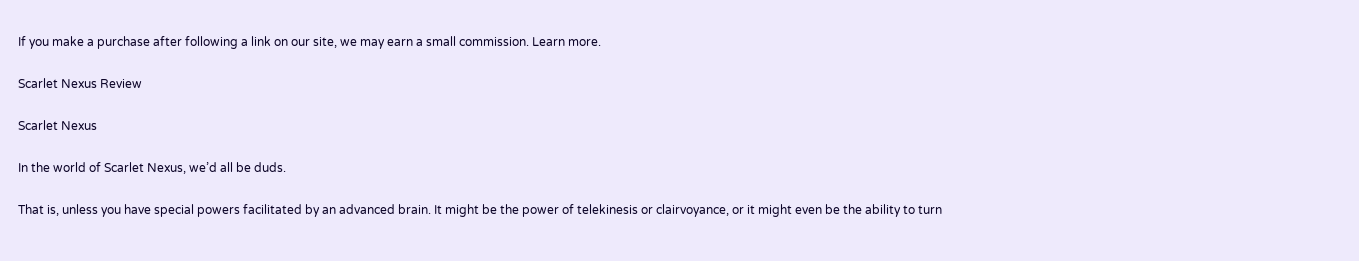If you make a purchase after following a link on our site, we may earn a small commission. Learn more.

Scarlet Nexus Review

Scarlet Nexus

In the world of Scarlet Nexus, we’d all be duds.

That is, unless you have special powers facilitated by an advanced brain. It might be the power of telekinesis or clairvoyance, or it might even be the ability to turn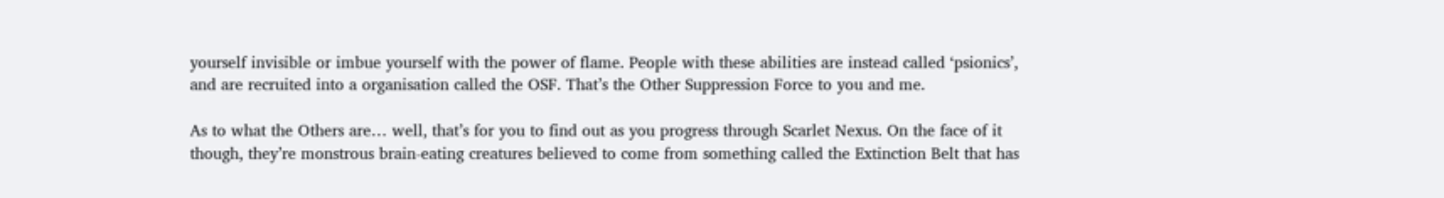yourself invisible or imbue yourself with the power of flame. People with these abilities are instead called ‘psionics’, and are recruited into a organisation called the OSF. That’s the Other Suppression Force to you and me.

As to what the Others are… well, that’s for you to find out as you progress through Scarlet Nexus. On the face of it though, they’re monstrous brain-eating creatures believed to come from something called the Extinction Belt that has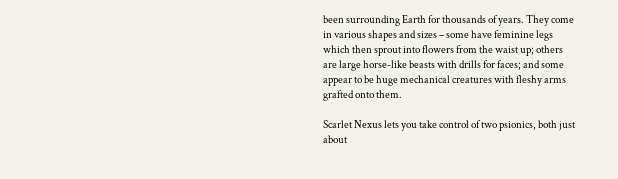been surrounding Earth for thousands of years. They come in various shapes and sizes – some have feminine legs which then sprout into flowers from the waist up; others are large horse-like beasts with drills for faces; and some appear to be huge mechanical creatures with fleshy arms grafted onto them.

Scarlet Nexus lets you take control of two psionics, both just about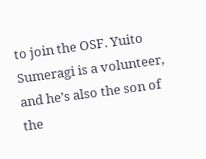to join the OSF. Yuito Sumeragi is a volunteer, and he’s also the son of the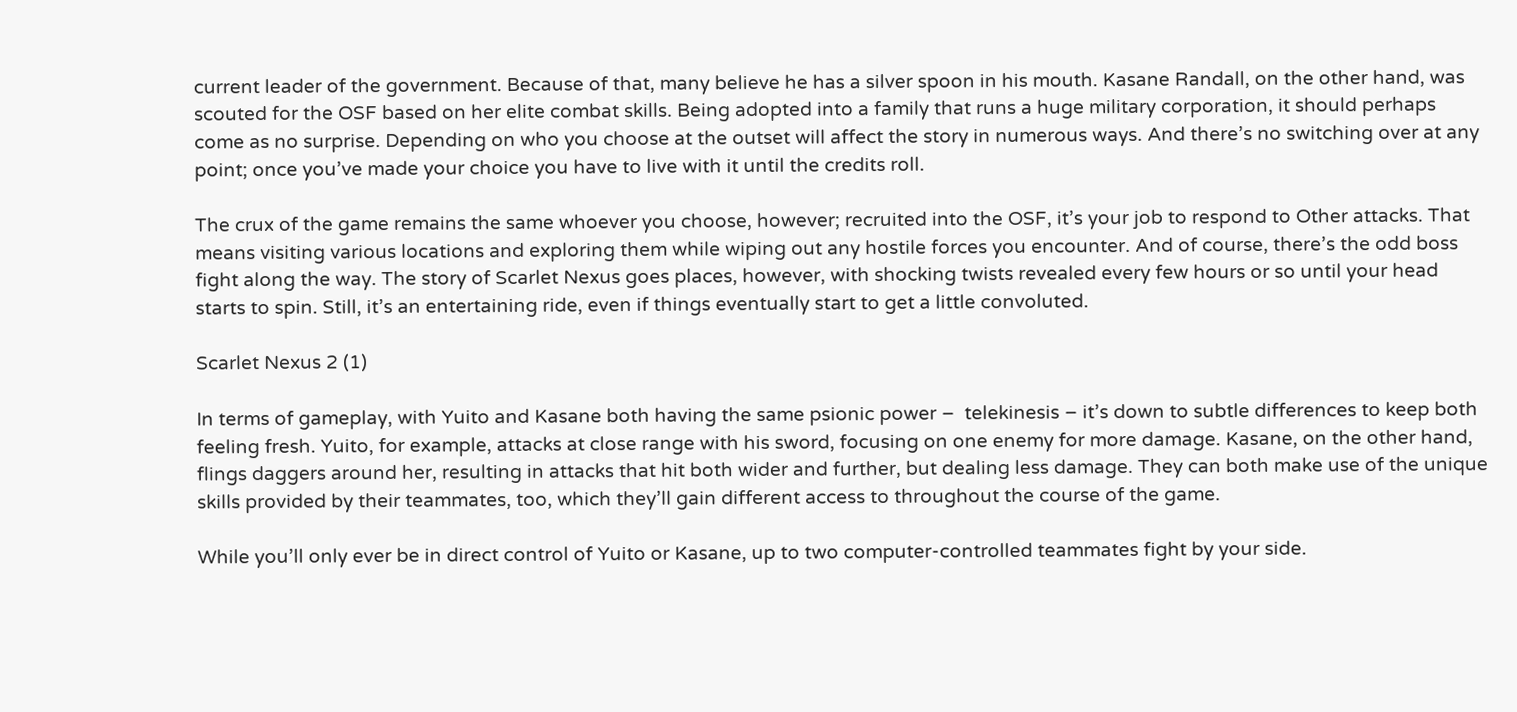current leader of the government. Because of that, many believe he has a silver spoon in his mouth. Kasane Randall, on the other hand, was scouted for the OSF based on her elite combat skills. Being adopted into a family that runs a huge military corporation, it should perhaps come as no surprise. Depending on who you choose at the outset will affect the story in numerous ways. And there’s no switching over at any point; once you’ve made your choice you have to live with it until the credits roll.

The crux of the game remains the same whoever you choose, however; recruited into the OSF, it’s your job to respond to Other attacks. That means visiting various locations and exploring them while wiping out any hostile forces you encounter. And of course, there’s the odd boss fight along the way. The story of Scarlet Nexus goes places, however, with shocking twists revealed every few hours or so until your head starts to spin. Still, it’s an entertaining ride, even if things eventually start to get a little convoluted.

Scarlet Nexus 2 (1)

In terms of gameplay, with Yuito and Kasane both having the same psionic power –  telekinesis – it’s down to subtle differences to keep both feeling fresh. Yuito, for example, attacks at close range with his sword, focusing on one enemy for more damage. Kasane, on the other hand, flings daggers around her, resulting in attacks that hit both wider and further, but dealing less damage. They can both make use of the unique skills provided by their teammates, too, which they’ll gain different access to throughout the course of the game.

While you’ll only ever be in direct control of Yuito or Kasane, up to two computer-controlled teammates fight by your side.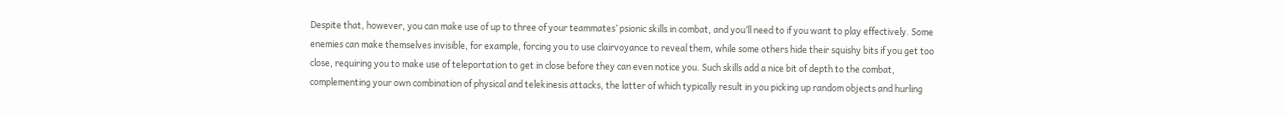Despite that, however, you can make use of up to three of your teammates’ psionic skills in combat, and you’ll need to if you want to play effectively. Some enemies can make themselves invisible, for example, forcing you to use clairvoyance to reveal them, while some others hide their squishy bits if you get too close, requiring you to make use of teleportation to get in close before they can even notice you. Such skills add a nice bit of depth to the combat, complementing your own combination of physical and telekinesis attacks, the latter of which typically result in you picking up random objects and hurling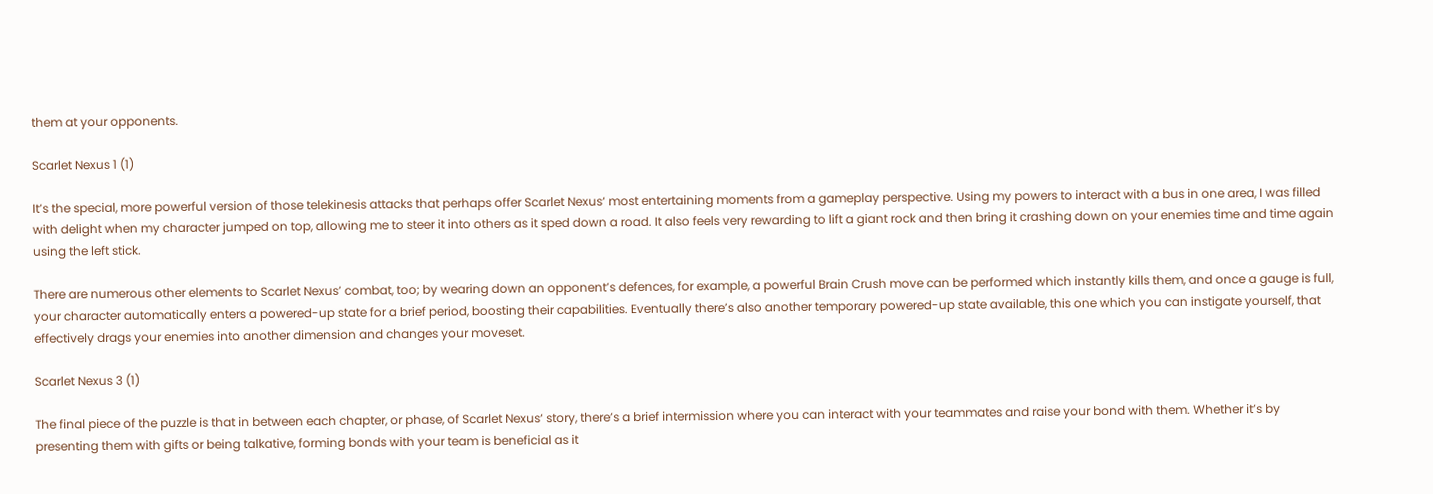them at your opponents.

Scarlet Nexus 1 (1)

It’s the special, more powerful version of those telekinesis attacks that perhaps offer Scarlet Nexus‘ most entertaining moments from a gameplay perspective. Using my powers to interact with a bus in one area, I was filled with delight when my character jumped on top, allowing me to steer it into others as it sped down a road. It also feels very rewarding to lift a giant rock and then bring it crashing down on your enemies time and time again using the left stick.

There are numerous other elements to Scarlet Nexus’ combat, too; by wearing down an opponent’s defences, for example, a powerful Brain Crush move can be performed which instantly kills them, and once a gauge is full, your character automatically enters a powered-up state for a brief period, boosting their capabilities. Eventually there’s also another temporary powered-up state available, this one which you can instigate yourself, that effectively drags your enemies into another dimension and changes your moveset.

Scarlet Nexus 3 (1)

The final piece of the puzzle is that in between each chapter, or phase, of Scarlet Nexus‘ story, there’s a brief intermission where you can interact with your teammates and raise your bond with them. Whether it’s by presenting them with gifts or being talkative, forming bonds with your team is beneficial as it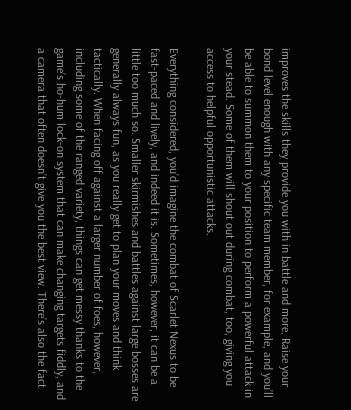improves the skills they provide you with in battle and more. Raise your bond level enough with any specific team member, for example, and you’ll be able to summon them to your position to perform a powerful attack in your stead. Some of them will shout out during combat, too, giving you access to helpful opportunistic attacks.

Everything considered, you’d imagine the combat of Scarlet Nexus to be fast-paced and lively, and indeed it is. Sometimes, however, it can be a little too much so. Smaller skirmishes and battles against large bosses are generally always fun, as you really get to plan your moves and think tactically. When facing off against a larger number of foes, however, including some of the ranged variety, things can get messy thanks to the game’s ho-hum lock-on system that can make changing targets fiddly, and a camera that often doesn’t give you the best view. There’s also the fact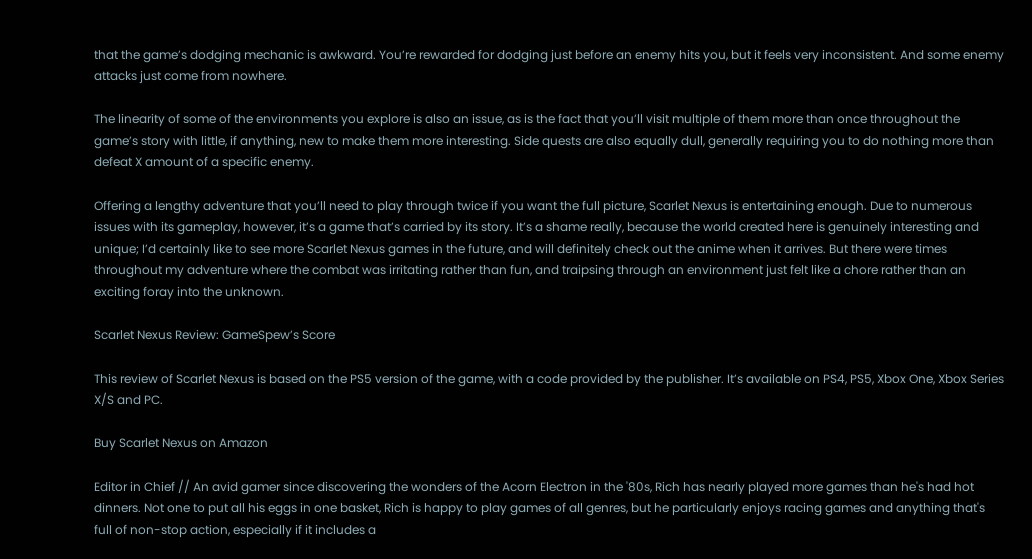that the game’s dodging mechanic is awkward. You’re rewarded for dodging just before an enemy hits you, but it feels very inconsistent. And some enemy attacks just come from nowhere.

The linearity of some of the environments you explore is also an issue, as is the fact that you’ll visit multiple of them more than once throughout the game’s story with little, if anything, new to make them more interesting. Side quests are also equally dull, generally requiring you to do nothing more than defeat X amount of a specific enemy.

Offering a lengthy adventure that you’ll need to play through twice if you want the full picture, Scarlet Nexus is entertaining enough. Due to numerous issues with its gameplay, however, it’s a game that’s carried by its story. It’s a shame really, because the world created here is genuinely interesting and unique; I’d certainly like to see more Scarlet Nexus games in the future, and will definitely check out the anime when it arrives. But there were times throughout my adventure where the combat was irritating rather than fun, and traipsing through an environment just felt like a chore rather than an exciting foray into the unknown.

Scarlet Nexus Review: GameSpew’s Score

This review of Scarlet Nexus is based on the PS5 version of the game, with a code provided by the publisher. It’s available on PS4, PS5, Xbox One, Xbox Series X/S and PC.

Buy Scarlet Nexus on Amazon

Editor in Chief // An avid gamer since discovering the wonders of the Acorn Electron in the '80s, Rich has nearly played more games than he's had hot dinners. Not one to put all his eggs in one basket, Rich is happy to play games of all genres, but he particularly enjoys racing games and anything that's full of non-stop action, especially if it includes a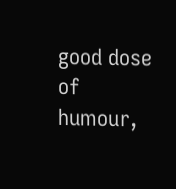good dose of humour,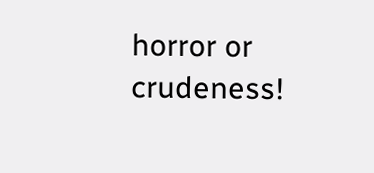horror or crudeness!